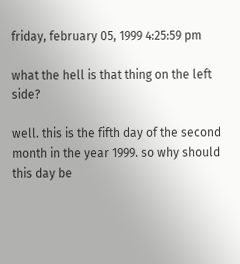friday, february 05, 1999 4:25:59 pm

what the hell is that thing on the left side?

well. this is the fifth day of the second month in the year 1999. so why should this day be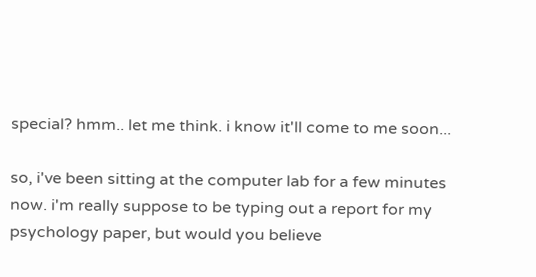special? hmm.. let me think. i know it'll come to me soon...

so, i've been sitting at the computer lab for a few minutes now. i'm really suppose to be typing out a report for my psychology paper, but would you believe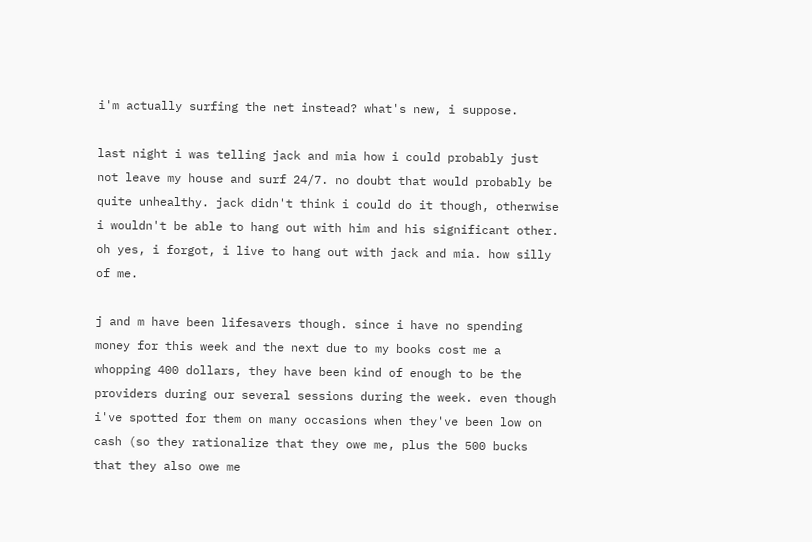i'm actually surfing the net instead? what's new, i suppose.

last night i was telling jack and mia how i could probably just not leave my house and surf 24/7. no doubt that would probably be quite unhealthy. jack didn't think i could do it though, otherwise i wouldn't be able to hang out with him and his significant other. oh yes, i forgot, i live to hang out with jack and mia. how silly of me.

j and m have been lifesavers though. since i have no spending money for this week and the next due to my books cost me a whopping 400 dollars, they have been kind of enough to be the providers during our several sessions during the week. even though i've spotted for them on many occasions when they've been low on cash (so they rationalize that they owe me, plus the 500 bucks that they also owe me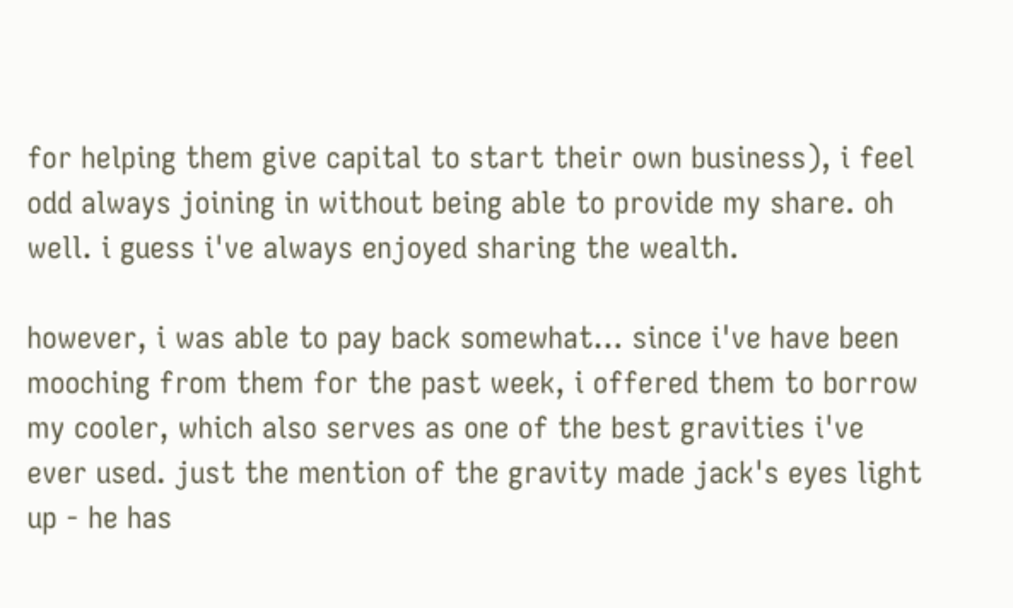for helping them give capital to start their own business), i feel odd always joining in without being able to provide my share. oh well. i guess i've always enjoyed sharing the wealth.

however, i was able to pay back somewhat... since i've have been mooching from them for the past week, i offered them to borrow my cooler, which also serves as one of the best gravities i've ever used. just the mention of the gravity made jack's eyes light up - he has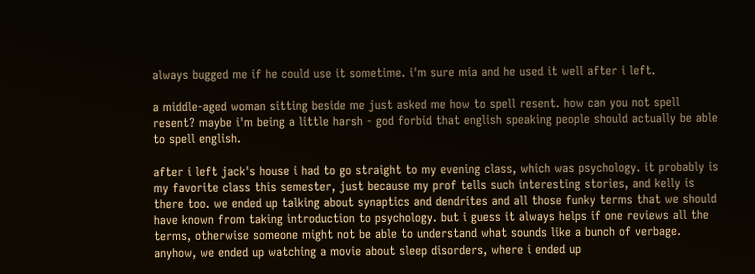always bugged me if he could use it sometime. i'm sure mia and he used it well after i left.

a middle-aged woman sitting beside me just asked me how to spell resent. how can you not spell resent? maybe i'm being a little harsh - god forbid that english speaking people should actually be able to spell english.

after i left jack's house i had to go straight to my evening class, which was psychology. it probably is my favorite class this semester, just because my prof tells such interesting stories, and kelly is there too. we ended up talking about synaptics and dendrites and all those funky terms that we should have known from taking introduction to psychology. but i guess it always helps if one reviews all the terms, otherwise someone might not be able to understand what sounds like a bunch of verbage. anyhow, we ended up watching a movie about sleep disorders, where i ended up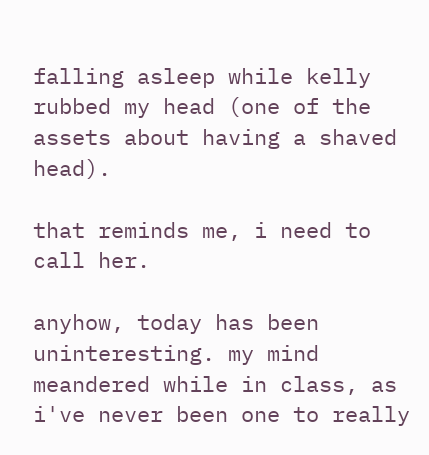falling asleep while kelly rubbed my head (one of the assets about having a shaved head).

that reminds me, i need to call her.

anyhow, today has been uninteresting. my mind meandered while in class, as i've never been one to really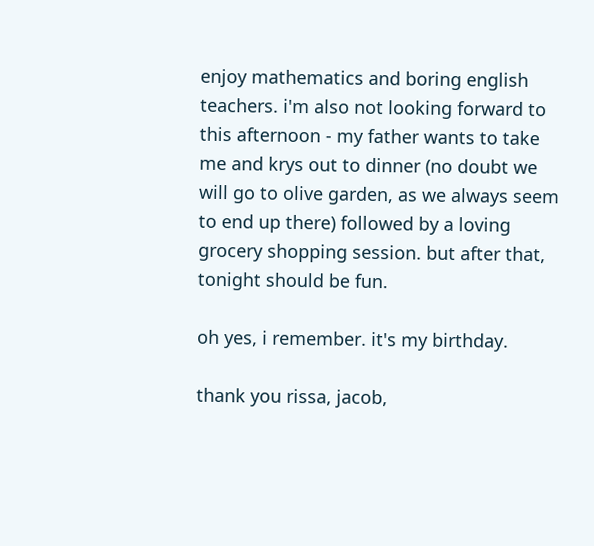enjoy mathematics and boring english teachers. i'm also not looking forward to this afternoon - my father wants to take me and krys out to dinner (no doubt we will go to olive garden, as we always seem to end up there) followed by a loving grocery shopping session. but after that, tonight should be fun.

oh yes, i remember. it's my birthday.

thank you rissa, jacob,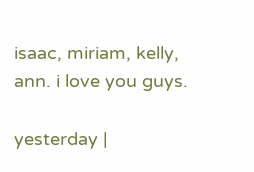isaac, miriam, kelly, ann. i love you guys.

yesterday |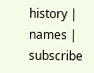history | names | subscribe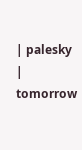| palesky | tomorrow